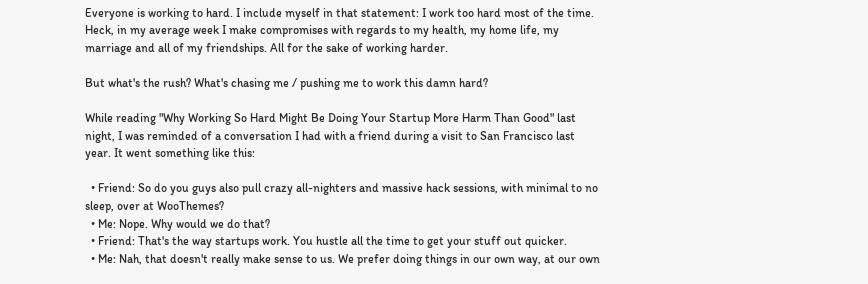Everyone is working to hard. I include myself in that statement: I work too hard most of the time. Heck, in my average week I make compromises with regards to my health, my home life, my marriage and all of my friendships. All for the sake of working harder.

But what's the rush? What's chasing me / pushing me to work this damn hard?

While reading "Why Working So Hard Might Be Doing Your Startup More Harm Than Good" last night, I was reminded of a conversation I had with a friend during a visit to San Francisco last year. It went something like this:

  • Friend: So do you guys also pull crazy all-nighters and massive hack sessions, with minimal to no sleep, over at WooThemes?
  • Me: Nope. Why would we do that?
  • Friend: That's the way startups work. You hustle all the time to get your stuff out quicker.
  • Me: Nah, that doesn't really make sense to us. We prefer doing things in our own way, at our own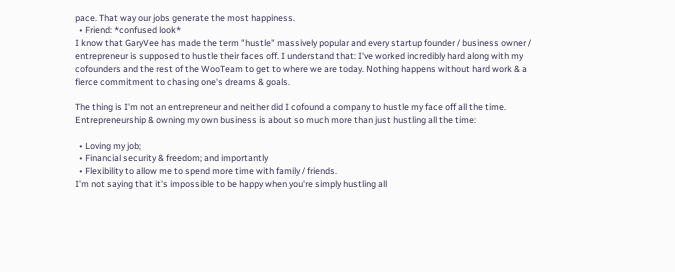pace. That way our jobs generate the most happiness.
  • Friend: *confused look*
I know that GaryVee has made the term "hustle" massively popular and every startup founder / business owner / entrepreneur is supposed to hustle their faces off. I understand that: I've worked incredibly hard along with my cofounders and the rest of the WooTeam to get to where we are today. Nothing happens without hard work & a fierce commitment to chasing one's dreams & goals.

The thing is I'm not an entrepreneur and neither did I cofound a company to hustle my face off all the time. Entrepreneurship & owning my own business is about so much more than just hustling all the time:

  • Loving my job;
  • Financial security & freedom; and importantly
  • Flexibility to allow me to spend more time with family / friends.
I'm not saying that it's impossible to be happy when you're simply hustling all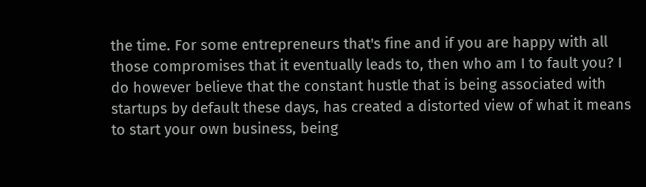the time. For some entrepreneurs that's fine and if you are happy with all those compromises that it eventually leads to, then who am I to fault you? I do however believe that the constant hustle that is being associated with startups by default these days, has created a distorted view of what it means to start your own business, being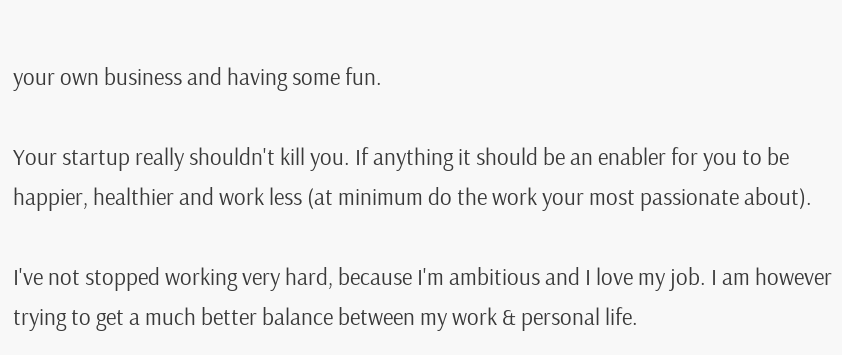your own business and having some fun.

Your startup really shouldn't kill you. If anything it should be an enabler for you to be happier, healthier and work less (at minimum do the work your most passionate about).

I've not stopped working very hard, because I'm ambitious and I love my job. I am however trying to get a much better balance between my work & personal life.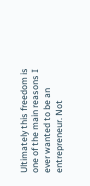Ultimately this freedom is one of the main reasons I ever wanted to be an entrepreneur. Not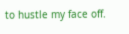to hustle my face off.